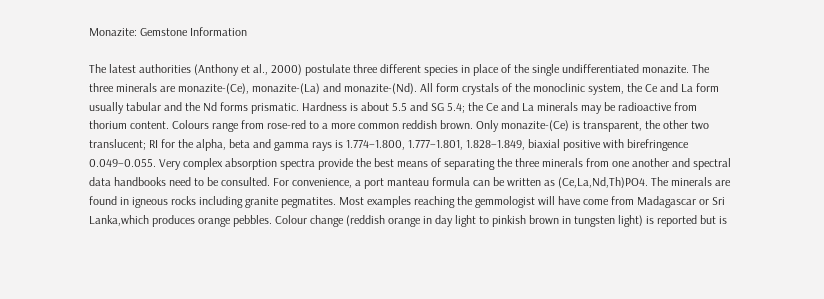Monazite: Gemstone Information

The latest authorities (Anthony et al., 2000) postulate three different species in place of the single undifferentiated monazite. The three minerals are monazite-(Ce), monazite-(La) and monazite-(Nd). All form crystals of the monoclinic system, the Ce and La form usually tabular and the Nd forms prismatic. Hardness is about 5.5 and SG 5.4; the Ce and La minerals may be radioactive from thorium content. Colours range from rose-red to a more common reddish brown. Only monazite-(Ce) is transparent, the other two translucent; RI for the alpha, beta and gamma rays is 1.774–1.800, 1.777–1.801, 1.828–1.849, biaxial positive with birefringence 0.049–0.055. Very complex absorption spectra provide the best means of separating the three minerals from one another and spectral data handbooks need to be consulted. For convenience, a port manteau formula can be written as (Ce,La,Nd,Th)PO4. The minerals are found in igneous rocks including granite pegmatites. Most examples reaching the gemmologist will have come from Madagascar or Sri Lanka,which produces orange pebbles. Colour change (reddish orange in day light to pinkish brown in tungsten light) is reported but is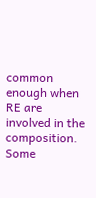common enough when RE are involved in the composition. Some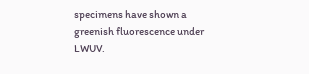specimens have shown a greenish fluorescence under LWUV.